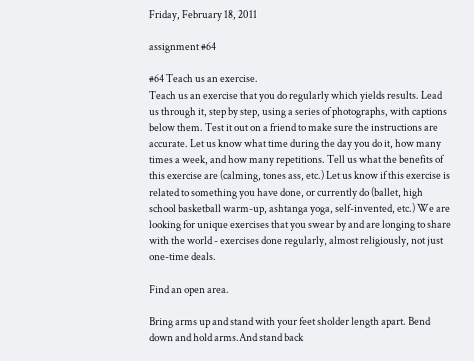Friday, February 18, 2011

assignment #64

#64 Teach us an exercise.
Teach us an exercise that you do regularly which yields results. Lead us through it, step by step, using a series of photographs, with captions below them. Test it out on a friend to make sure the instructions are accurate. Let us know what time during the day you do it, how many times a week, and how many repetitions. Tell us what the benefits of this exercise are (calming, tones ass, etc.) Let us know if this exercise is related to something you have done, or currently do (ballet, high school basketball warm-up, ashtanga yoga, self-invented, etc.) We are looking for unique exercises that you swear by and are longing to share with the world - exercises done regularly, almost religiously, not just one-time deals.

Find an open area.

Bring arms up and stand with your feet sholder length apart. Bend down and hold arms.And stand back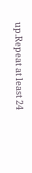up.Repeat at least 24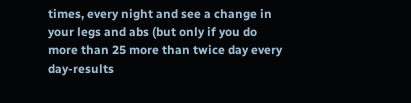times, every night and see a change in your legs and abs (but only if you do more than 25 more than twice day every day-results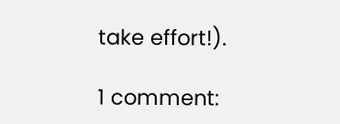take effort!).

1 comment: